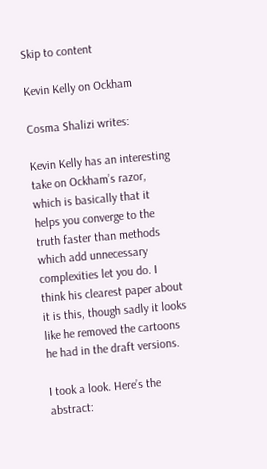Skip to content

Kevin Kelly on Ockham

Cosma Shalizi writes:

Kevin Kelly has an interesting take on Ockham’s razor, which is basically that it helps you converge to the truth faster than methods which add unnecessary complexities let you do. I think his clearest paper about it is this, though sadly it looks like he removed the cartoons he had in the draft versions.

I took a look. Here’s the abstract: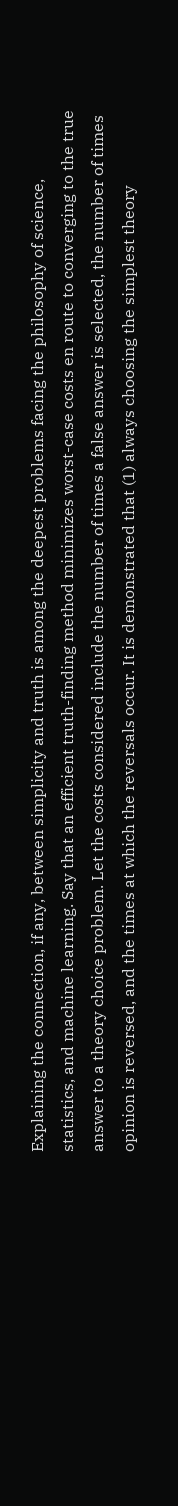Explaining the connection, if any, between simplicity and truth is among the deepest problems facing the philosophy of science, statistics, and machine learning. Say that an efficient truth-finding method minimizes worst-case costs en route to converging to the true answer to a theory choice problem. Let the costs considered include the number of times a false answer is selected, the number of times opinion is reversed, and the times at which the reversals occur. It is demonstrated that (1) always choosing the simplest theory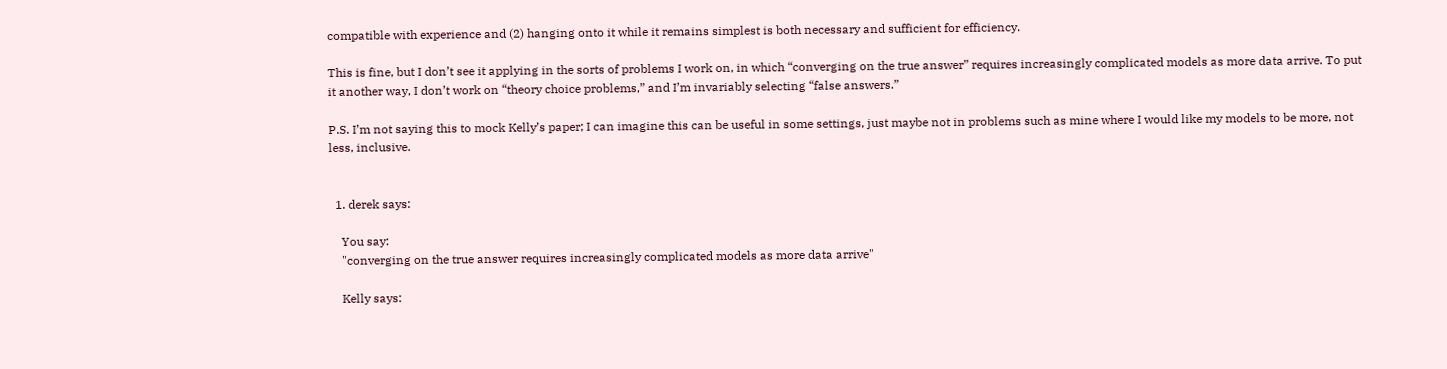compatible with experience and (2) hanging onto it while it remains simplest is both necessary and sufficient for efficiency.

This is fine, but I don’t see it applying in the sorts of problems I work on, in which “converging on the true answer” requires increasingly complicated models as more data arrive. To put it another way, I don’t work on “theory choice problems,” and I’m invariably selecting “false answers.”

P.S. I’m not saying this to mock Kelly’s paper; I can imagine this can be useful in some settings, just maybe not in problems such as mine where I would like my models to be more, not less, inclusive.


  1. derek says:

    You say:
    "converging on the true answer requires increasingly complicated models as more data arrive"

    Kelly says: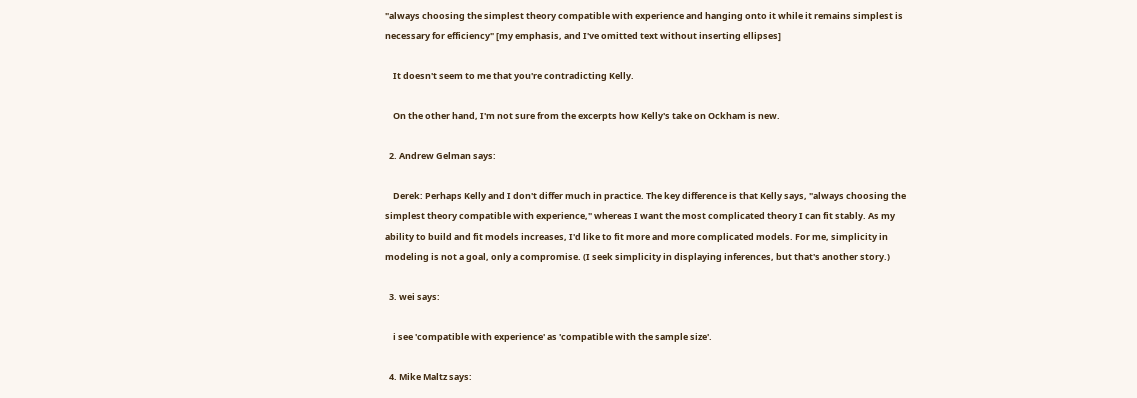"always choosing the simplest theory compatible with experience and hanging onto it while it remains simplest is necessary for efficiency" [my emphasis, and I've omitted text without inserting ellipses]

    It doesn't seem to me that you're contradicting Kelly.

    On the other hand, I'm not sure from the excerpts how Kelly's take on Ockham is new.

  2. Andrew Gelman says:

    Derek: Perhaps Kelly and I don't differ much in practice. The key difference is that Kelly says, "always choosing the simplest theory compatible with experience," whereas I want the most complicated theory I can fit stably. As my ability to build and fit models increases, I'd like to fit more and more complicated models. For me, simplicity in modeling is not a goal, only a compromise. (I seek simplicity in displaying inferences, but that's another story.)

  3. wei says:

    i see 'compatible with experience' as 'compatible with the sample size'.

  4. Mike Maltz says: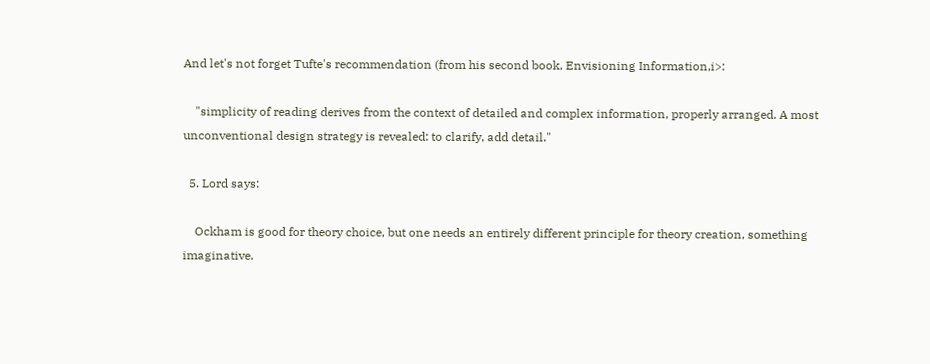And let's not forget Tufte's recommendation (from his second book, Envisioning Information,i>:

    "simplicity of reading derives from the context of detailed and complex information, properly arranged. A most unconventional design strategy is revealed: to clarify, add detail."

  5. Lord says:

    Ockham is good for theory choice, but one needs an entirely different principle for theory creation, something imaginative.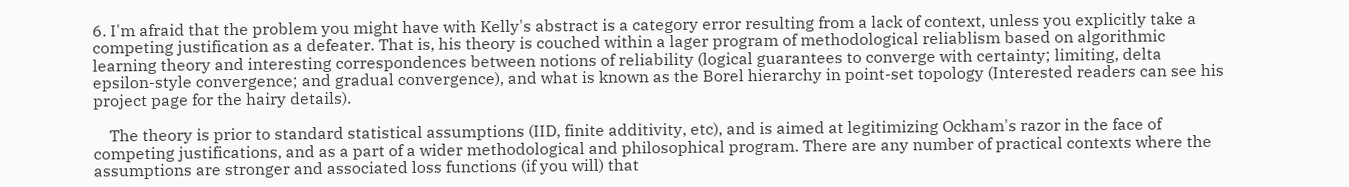6. I'm afraid that the problem you might have with Kelly's abstract is a category error resulting from a lack of context, unless you explicitly take a competing justification as a defeater. That is, his theory is couched within a lager program of methodological reliablism based on algorithmic learning theory and interesting correspondences between notions of reliability (logical guarantees to converge with certainty; limiting, delta epsilon-style convergence; and gradual convergence), and what is known as the Borel hierarchy in point-set topology (Interested readers can see his project page for the hairy details).

    The theory is prior to standard statistical assumptions (IID, finite additivity, etc), and is aimed at legitimizing Ockham's razor in the face of competing justifications, and as a part of a wider methodological and philosophical program. There are any number of practical contexts where the assumptions are stronger and associated loss functions (if you will) that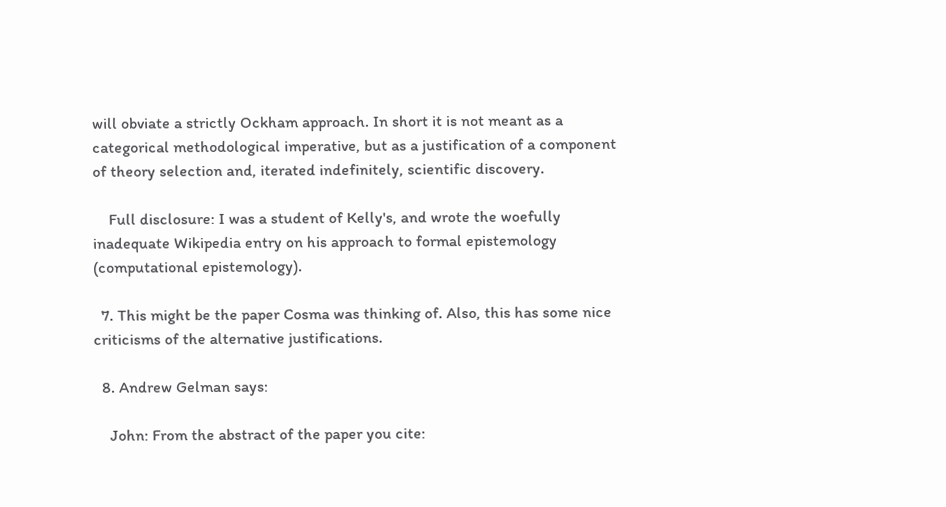will obviate a strictly Ockham approach. In short it is not meant as a categorical methodological imperative, but as a justification of a component of theory selection and, iterated indefinitely, scientific discovery.

    Full disclosure: I was a student of Kelly's, and wrote the woefully inadequate Wikipedia entry on his approach to formal epistemology (computational epistemology).

  7. This might be the paper Cosma was thinking of. Also, this has some nice criticisms of the alternative justifications.

  8. Andrew Gelman says:

    John: From the abstract of the paper you cite: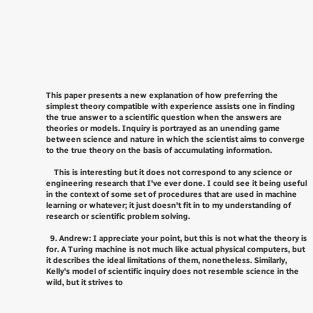This paper presents a new explanation of how preferring the simplest theory compatible with experience assists one in finding the true answer to a scientific question when the answers are theories or models. Inquiry is portrayed as an unending game between science and nature in which the scientist aims to converge to the true theory on the basis of accumulating information.

    This is interesting but it does not correspond to any science or engineering research that I've ever done. I could see it being useful in the context of some set of procedures that are used in machine learning or whatever; it just doesn't fit in to my understanding of research or scientific problem solving.

  9. Andrew: I appreciate your point, but this is not what the theory is for. A Turing machine is not much like actual physical computers, but it describes the ideal limitations of them, nonetheless. Similarly, Kelly's model of scientific inquiry does not resemble science in the wild, but it strives to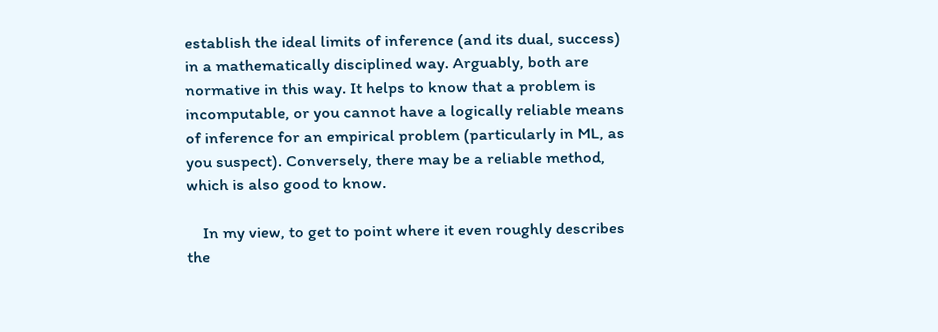establish the ideal limits of inference (and its dual, success) in a mathematically disciplined way. Arguably, both are normative in this way. It helps to know that a problem is incomputable, or you cannot have a logically reliable means of inference for an empirical problem (particularly in ML, as you suspect). Conversely, there may be a reliable method, which is also good to know.

    In my view, to get to point where it even roughly describes the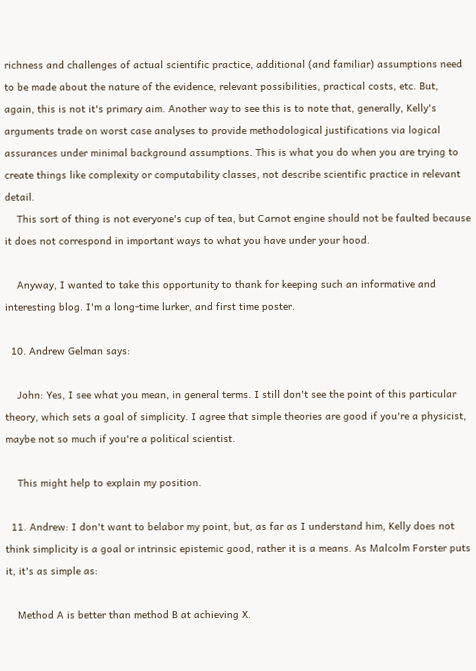richness and challenges of actual scientific practice, additional (and familiar) assumptions need to be made about the nature of the evidence, relevant possibilities, practical costs, etc. But, again, this is not it's primary aim. Another way to see this is to note that, generally, Kelly's arguments trade on worst case analyses to provide methodological justifications via logical assurances under minimal background assumptions. This is what you do when you are trying to create things like complexity or computability classes, not describe scientific practice in relevant detail.
    This sort of thing is not everyone's cup of tea, but Carnot engine should not be faulted because it does not correspond in important ways to what you have under your hood.

    Anyway, I wanted to take this opportunity to thank for keeping such an informative and interesting blog. I'm a long-time lurker, and first time poster.

  10. Andrew Gelman says:

    John: Yes, I see what you mean, in general terms. I still don't see the point of this particular theory, which sets a goal of simplicity. I agree that simple theories are good if you're a physicist, maybe not so much if you're a political scientist.

    This might help to explain my position.

  11. Andrew: I don't want to belabor my point, but, as far as I understand him, Kelly does not think simplicity is a goal or intrinsic epistemic good, rather it is a means. As Malcolm Forster puts it, it's as simple as:

    Method A is better than method B at achieving X.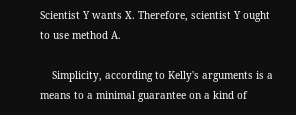Scientist Y wants X. Therefore, scientist Y ought to use method A.

    Simplicity, according to Kelly's arguments is a means to a minimal guarantee on a kind of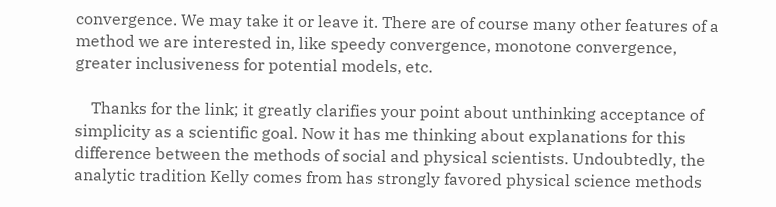convergence. We may take it or leave it. There are of course many other features of a method we are interested in, like speedy convergence, monotone convergence, greater inclusiveness for potential models, etc.

    Thanks for the link; it greatly clarifies your point about unthinking acceptance of simplicity as a scientific goal. Now it has me thinking about explanations for this difference between the methods of social and physical scientists. Undoubtedly, the analytic tradition Kelly comes from has strongly favored physical science methods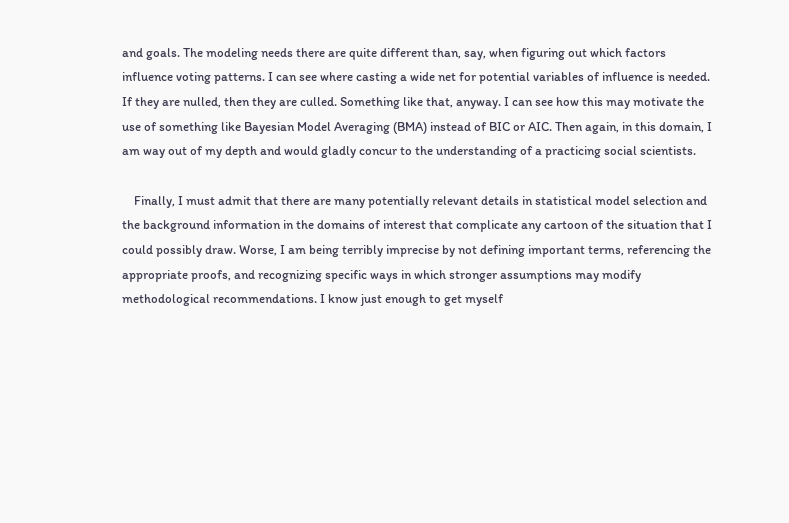and goals. The modeling needs there are quite different than, say, when figuring out which factors influence voting patterns. I can see where casting a wide net for potential variables of influence is needed. If they are nulled, then they are culled. Something like that, anyway. I can see how this may motivate the use of something like Bayesian Model Averaging (BMA) instead of BIC or AIC. Then again, in this domain, I am way out of my depth and would gladly concur to the understanding of a practicing social scientists.

    Finally, I must admit that there are many potentially relevant details in statistical model selection and the background information in the domains of interest that complicate any cartoon of the situation that I could possibly draw. Worse, I am being terribly imprecise by not defining important terms, referencing the appropriate proofs, and recognizing specific ways in which stronger assumptions may modify methodological recommendations. I know just enough to get myself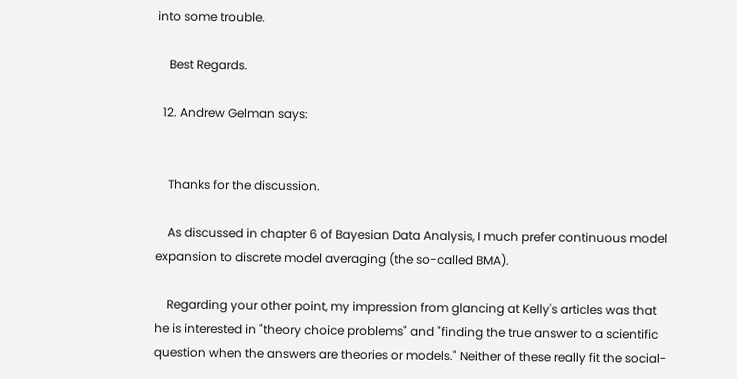into some trouble.

    Best Regards.

  12. Andrew Gelman says:


    Thanks for the discussion.

    As discussed in chapter 6 of Bayesian Data Analysis, I much prefer continuous model expansion to discrete model averaging (the so-called BMA).

    Regarding your other point, my impression from glancing at Kelly's articles was that he is interested in "theory choice problems" and "finding the true answer to a scientific question when the answers are theories or models." Neither of these really fit the social-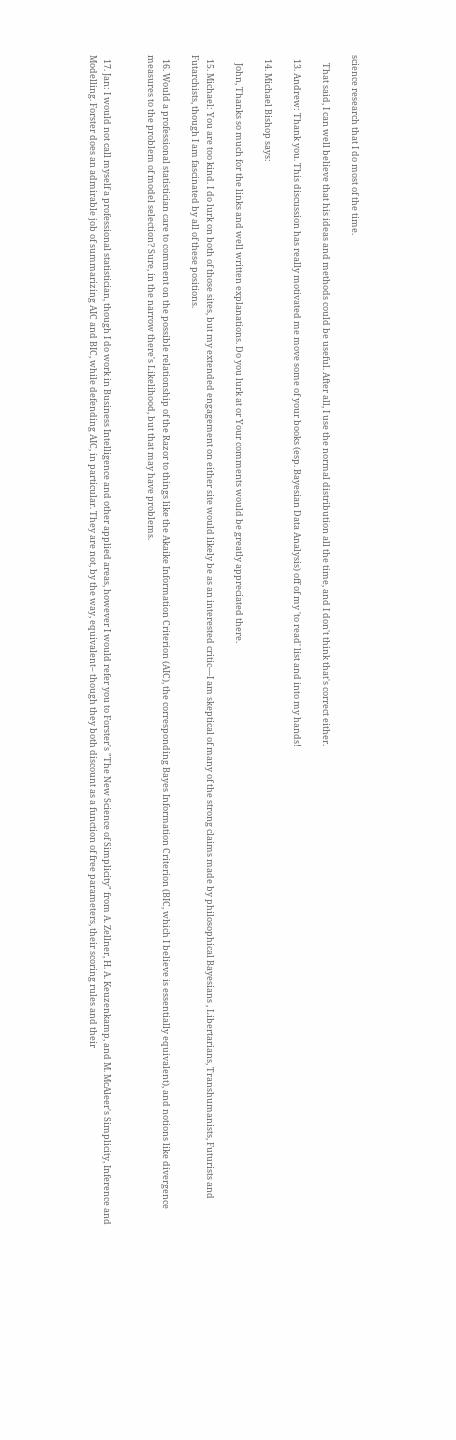science research that I do most of the time.

    That said, I can well believe that his ideas and methods could be useful. After all, I use the normal distribution all the time, and I don't think that's correct either.

  13. Andrew: Thank you. This discussion has really motivated me move some of your books (esp. Bayesian Data Analysis) off of my 'to read' list and into my hands!

  14. Michael Bishop says:

    John, Thanks so much for the links and well written explanations. Do you lurk at or Your comments would be greatly appreciated there.

  15. Michael: You are too kind. I do lurk on both of those sites, but my extended engagement on either site would likely be as an interested critic—I am skeptical of many of the strong claims made by philosophical Bayesians , Libertarians, Transhumanists, Futurists and Futarchists, though I am fascinated by all of these positions.

  16. Would a professional statistician care to comment on the possible relationship of the Razor to things like the Akaike Information Criterion (AIC), the corresponding Bayes Information Criterion (BIC, which I believe is essentially equivalent), and notions like divergence measures to the problem of model selection? Sure, in the narrow there's Likelihood, but that may have problems.


  17. Jan: I would not call myself a professional statistician, though I do work in Business Intelligence and other applied areas, however I would refer you to Forster's "The New Science of Simplicity" from A. Zellner, H. A. Keuzenkamp, and M. McAleer's Simplicity, Inference and Modelling. Forster does an admirable job of summarizing AIC and BIC, while defending AIC, in particular. They are not, by the way, equivalent– though they both discount as a function of free parameters, their scoring rules and their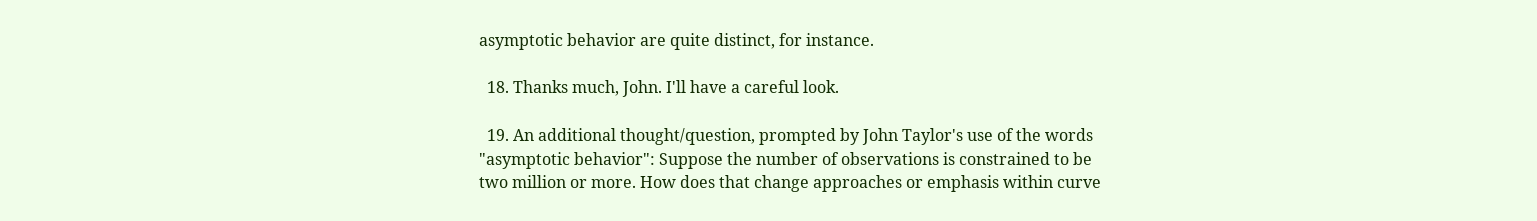asymptotic behavior are quite distinct, for instance.

  18. Thanks much, John. I'll have a careful look.

  19. An additional thought/question, prompted by John Taylor's use of the words "asymptotic behavior": Suppose the number of observations is constrained to be two million or more. How does that change approaches or emphasis within curve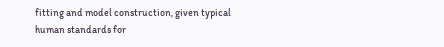fitting and model construction, given typical human standards for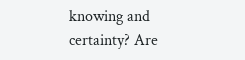knowing and certainty? Are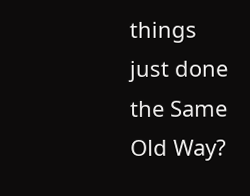things just done the Same Old Way?